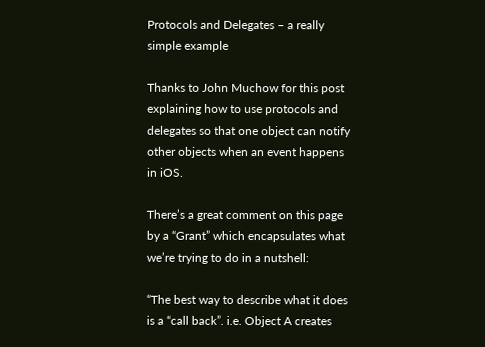Protocols and Delegates – a really simple example

Thanks to John Muchow for this post explaining how to use protocols and delegates so that one object can notify other objects when an event happens in iOS.

There’s a great comment on this page by a “Grant” which encapsulates what we’re trying to do in a nutshell:

“The best way to describe what it does is a “call back”. i.e. Object A creates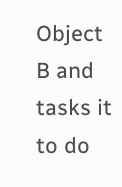Object B and tasks it to do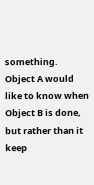something. Object A would like to know when Object B is done, but rather than it keep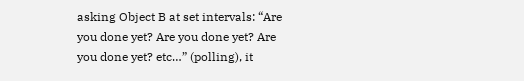asking Object B at set intervals: “Are you done yet? Are you done yet? Are you done yet? etc…” (polling), it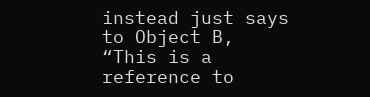instead just says to Object B, “This is a reference to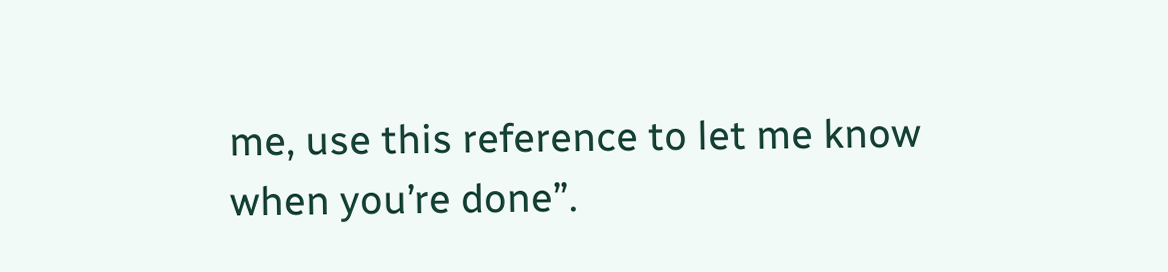me, use this reference to let me know when you’re done”.